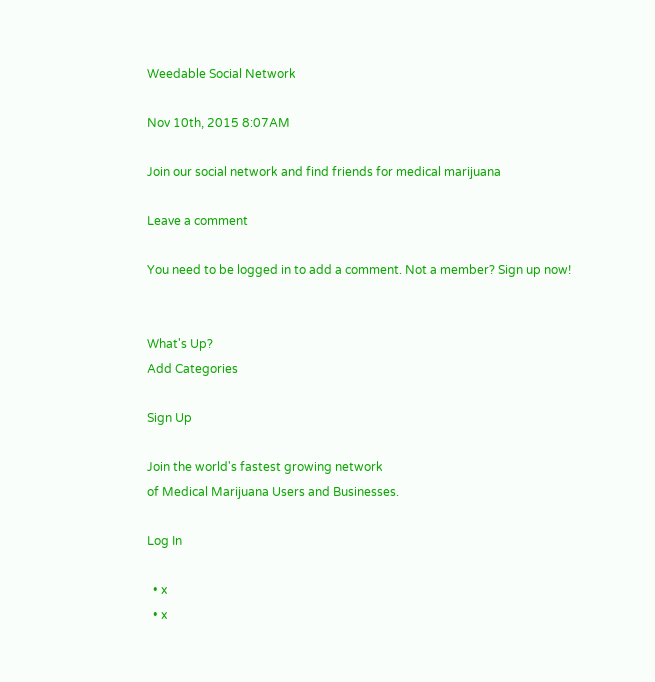Weedable Social Network

Nov 10th, 2015 8:07AM

Join our social network and find friends for medical marijuana

Leave a comment

You need to be logged in to add a comment. Not a member? Sign up now!


What's Up?
Add Categories

Sign Up

Join the world's fastest growing network
of Medical Marijuana Users and Businesses.

Log In

  • x
  • x